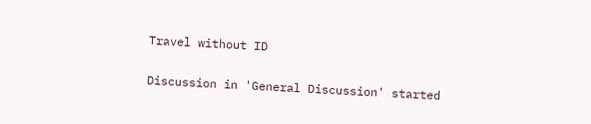Travel without ID

Discussion in 'General Discussion' started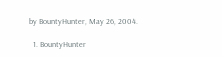by BountyHunter, May 26, 2004.

  1. BountyHunter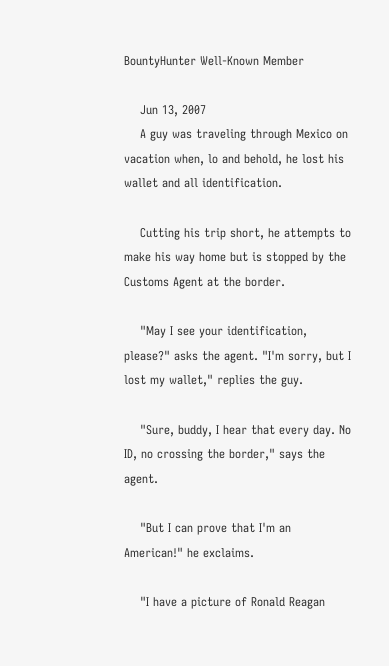BountyHunter Well-Known Member

    Jun 13, 2007
    A guy was traveling through Mexico on vacation when, lo and behold, he lost his wallet and all identification.

    Cutting his trip short, he attempts to make his way home but is stopped by the Customs Agent at the border.

    "May I see your identification, please?" asks the agent. "I'm sorry, but I lost my wallet," replies the guy.

    "Sure, buddy, I hear that every day. No ID, no crossing the border," says the agent.

    "But I can prove that I'm an American!" he exclaims.

    "I have a picture of Ronald Reagan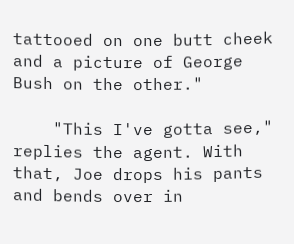tattooed on one butt cheek and a picture of George Bush on the other."

    "This I've gotta see," replies the agent. With that, Joe drops his pants and bends over in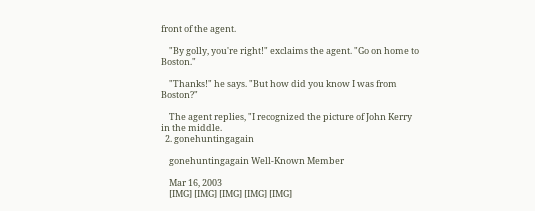front of the agent.

    "By golly, you're right!" exclaims the agent. "Go on home to Boston."

    "Thanks!" he says. "But how did you know I was from Boston?"

    The agent replies, "I recognized the picture of John Kerry in the middle.
  2. gonehuntingagain

    gonehuntingagain Well-Known Member

    Mar 16, 2003
    [IMG] [IMG] [IMG] [IMG] [IMG]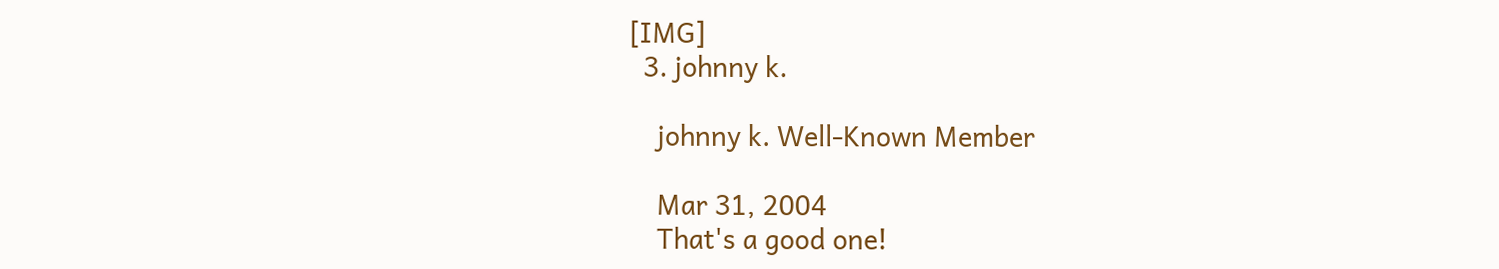[IMG]
  3. johnny k.

    johnny k. Well-Known Member

    Mar 31, 2004
    That's a good one!